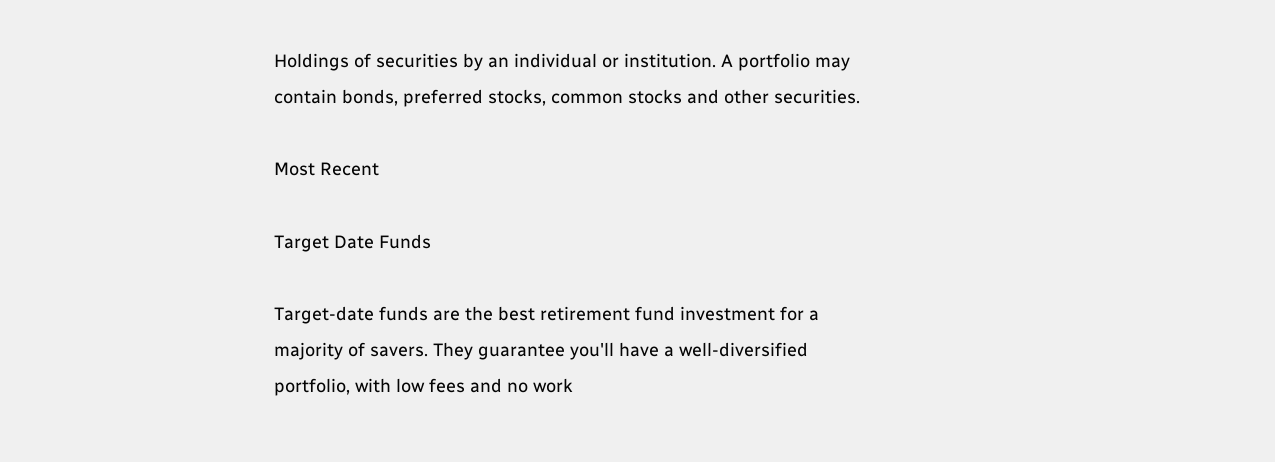Holdings of securities by an individual or institution. A portfolio may contain bonds, preferred stocks, common stocks and other securities.

Most Recent

Target Date Funds

Target-date funds are the best retirement fund investment for a majority of savers. They guarantee you'll have a well-diversified portfolio, with low fees and no work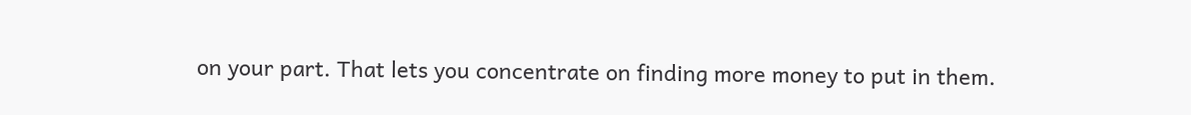on your part. That lets you concentrate on finding more money to put in them.